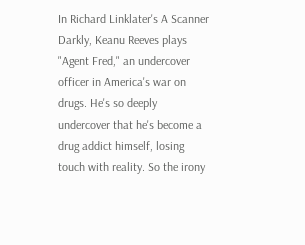In Richard Linklater's A Scanner Darkly, Keanu Reeves plays "Agent Fred," an undercover officer in America's war on drugs. He's so deeply undercover that he's become a drug addict himself, losing touch with reality. So the irony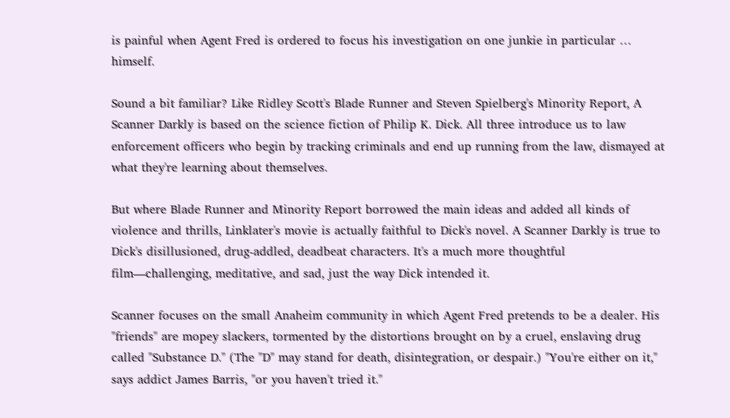is painful when Agent Fred is ordered to focus his investigation on one junkie in particular … himself.

Sound a bit familiar? Like Ridley Scott's Blade Runner and Steven Spielberg's Minority Report, A Scanner Darkly is based on the science fiction of Philip K. Dick. All three introduce us to law enforcement officers who begin by tracking criminals and end up running from the law, dismayed at what they're learning about themselves.

But where Blade Runner and Minority Report borrowed the main ideas and added all kinds of violence and thrills, Linklater's movie is actually faithful to Dick's novel. A Scanner Darkly is true to Dick's disillusioned, drug-addled, deadbeat characters. It's a much more thoughtful film—challenging, meditative, and sad, just the way Dick intended it.

Scanner focuses on the small Anaheim community in which Agent Fred pretends to be a dealer. His "friends" are mopey slackers, tormented by the distortions brought on by a cruel, enslaving drug called "Substance D." (The "D" may stand for death, disintegration, or despair.) "You're either on it," says addict James Barris, "or you haven't tried it."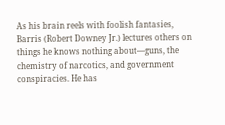As his brain reels with foolish fantasies, Barris (Robert Downey Jr.) lectures others on things he knows nothing about—guns, the chemistry of narcotics, and government conspiracies. He has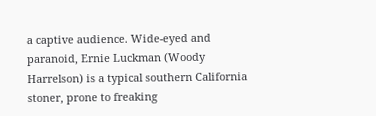a captive audience. Wide-eyed and paranoid, Ernie Luckman (Woody Harrelson) is a typical southern California stoner, prone to freaking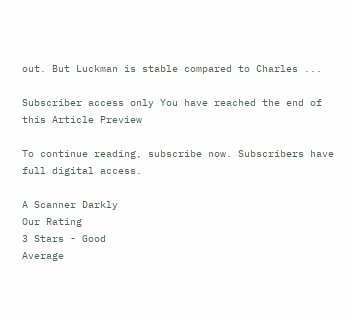out. But Luckman is stable compared to Charles ...

Subscriber access only You have reached the end of this Article Preview

To continue reading, subscribe now. Subscribers have full digital access.

A Scanner Darkly
Our Rating
3 Stars - Good
Average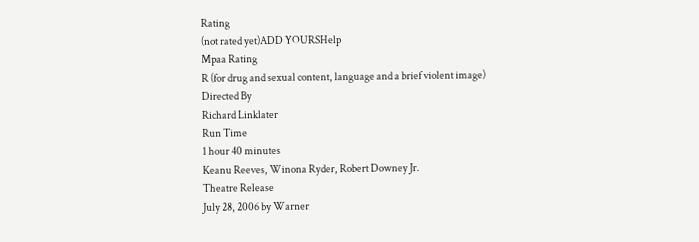Rating
(not rated yet)ADD YOURSHelp
Mpaa Rating
R (for drug and sexual content, language and a brief violent image)
Directed By
Richard Linklater
Run Time
1 hour 40 minutes
Keanu Reeves, Winona Ryder, Robert Downey Jr.
Theatre Release
July 28, 2006 by Warner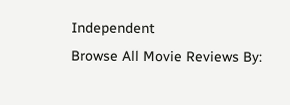Independent
Browse All Movie Reviews By: